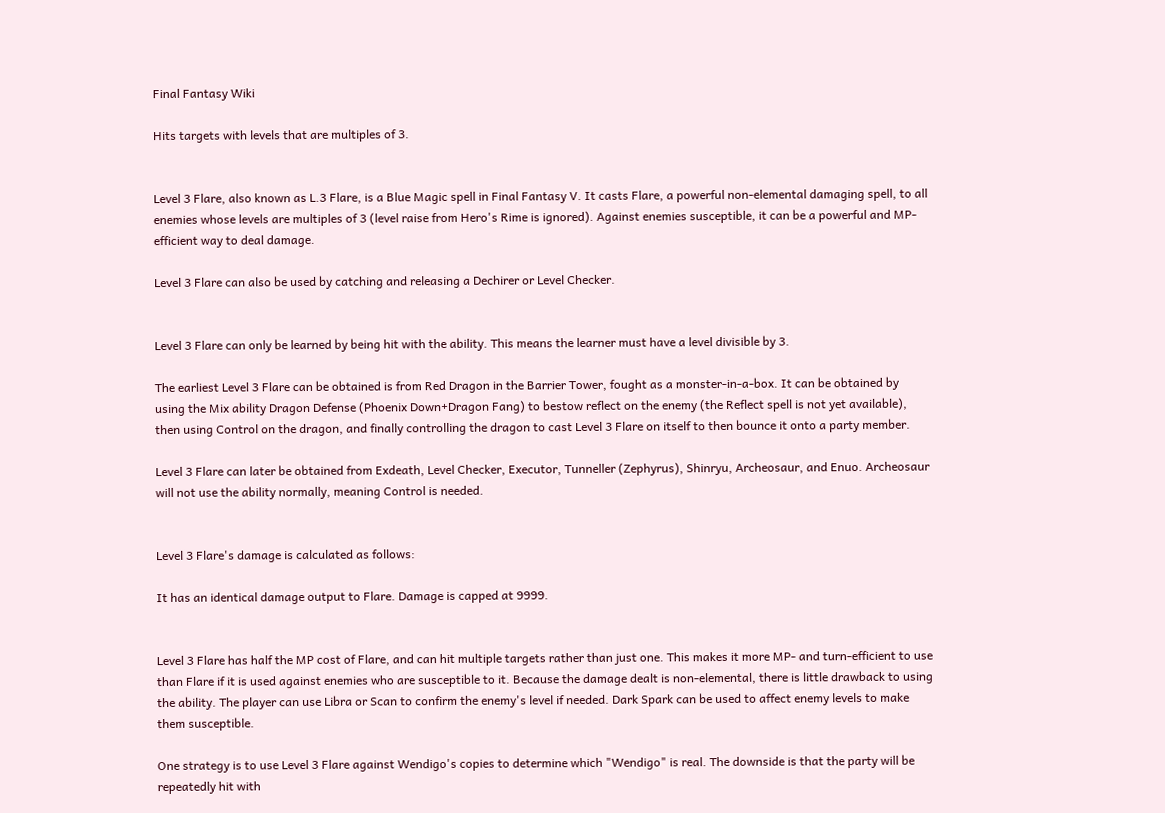Final Fantasy Wiki

Hits targets with levels that are multiples of 3.


Level 3 Flare, also known as L.3 Flare, is a Blue Magic spell in Final Fantasy V. It casts Flare, a powerful non-elemental damaging spell, to all enemies whose levels are multiples of 3 (level raise from Hero's Rime is ignored). Against enemies susceptible, it can be a powerful and MP-efficient way to deal damage.

Level 3 Flare can also be used by catching and releasing a Dechirer or Level Checker.


Level 3 Flare can only be learned by being hit with the ability. This means the learner must have a level divisible by 3.

The earliest Level 3 Flare can be obtained is from Red Dragon in the Barrier Tower, fought as a monster-in-a-box. It can be obtained by using the Mix ability Dragon Defense (Phoenix Down+Dragon Fang) to bestow reflect on the enemy (the Reflect spell is not yet available), then using Control on the dragon, and finally controlling the dragon to cast Level 3 Flare on itself to then bounce it onto a party member.

Level 3 Flare can later be obtained from Exdeath, Level Checker, Executor, Tunneller (Zephyrus), Shinryu, Archeosaur, and Enuo. Archeosaur will not use the ability normally, meaning Control is needed.


Level 3 Flare's damage is calculated as follows:

It has an identical damage output to Flare. Damage is capped at 9999.


Level 3 Flare has half the MP cost of Flare, and can hit multiple targets rather than just one. This makes it more MP- and turn-efficient to use than Flare if it is used against enemies who are susceptible to it. Because the damage dealt is non-elemental, there is little drawback to using the ability. The player can use Libra or Scan to confirm the enemy's level if needed. Dark Spark can be used to affect enemy levels to make them susceptible.

One strategy is to use Level 3 Flare against Wendigo's copies to determine which "Wendigo" is real. The downside is that the party will be repeatedly hit with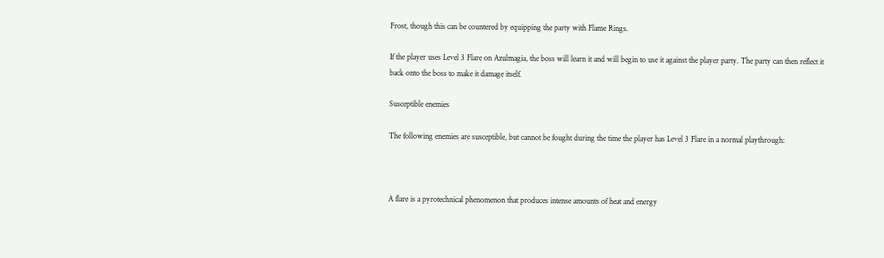Frost, though this can be countered by equipping the party with Flame Rings.

If the player uses Level 3 Flare on Azulmagia, the boss will learn it and will begin to use it against the player party. The party can then reflect it back onto the boss to make it damage itself.

Susceptible enemies

The following enemies are susceptible, but cannot be fought during the time the player has Level 3 Flare in a normal playthrough:



A flare is a pyrotechnical phenomenon that produces intense amounts of heat and energy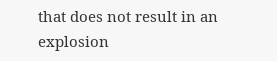that does not result in an explosion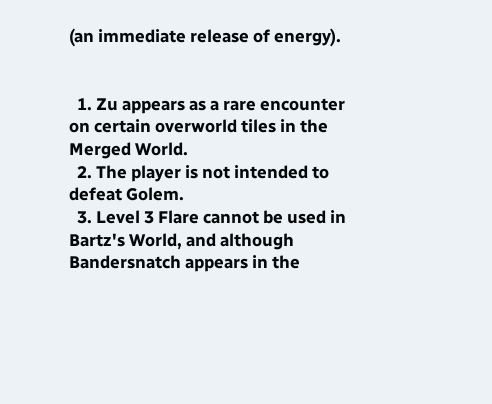(an immediate release of energy).


  1. Zu appears as a rare encounter on certain overworld tiles in the Merged World.
  2. The player is not intended to defeat Golem.
  3. Level 3 Flare cannot be used in Bartz's World, and although Bandersnatch appears in the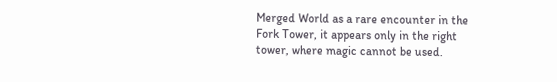Merged World as a rare encounter in the Fork Tower, it appears only in the right tower, where magic cannot be used.